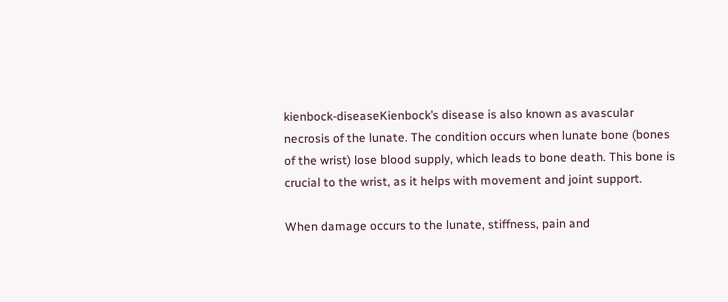kienbock-diseaseKienbock’s disease is also known as avascular necrosis of the lunate. The condition occurs when lunate bone (bones of the wrist) lose blood supply, which leads to bone death. This bone is crucial to the wrist, as it helps with movement and joint support.

When damage occurs to the lunate, stiffness, pain and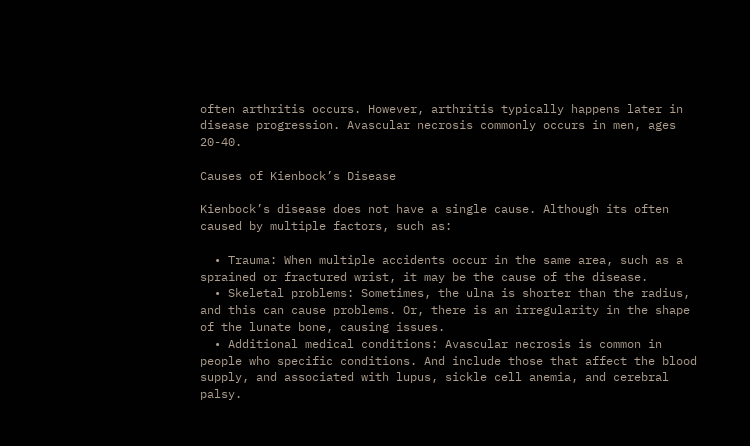often arthritis occurs. However, arthritis typically happens later in disease progression. Avascular necrosis commonly occurs in men, ages 20-40.

Causes of Kienbock’s Disease

Kienbock’s disease does not have a single cause. Although its often caused by multiple factors, such as:

  • Trauma: When multiple accidents occur in the same area, such as a sprained or fractured wrist, it may be the cause of the disease.
  • Skeletal problems: Sometimes, the ulna is shorter than the radius, and this can cause problems. Or, there is an irregularity in the shape of the lunate bone, causing issues.
  • Additional medical conditions: Avascular necrosis is common in people who specific conditions. And include those that affect the blood supply, and associated with lupus, sickle cell anemia, and cerebral palsy.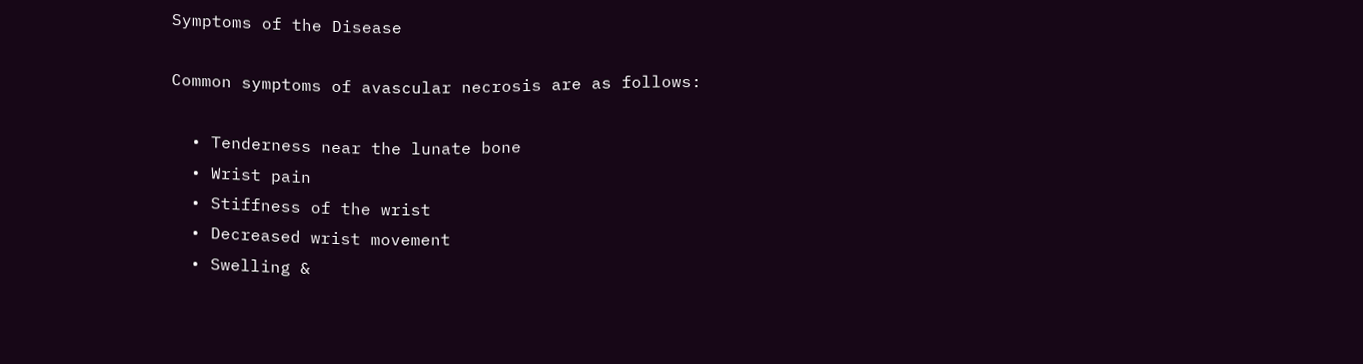Symptoms of the Disease

Common symptoms of avascular necrosis are as follows:

  • Tenderness near the lunate bone
  • Wrist pain
  • Stiffness of the wrist
  • Decreased wrist movement
  • Swelling &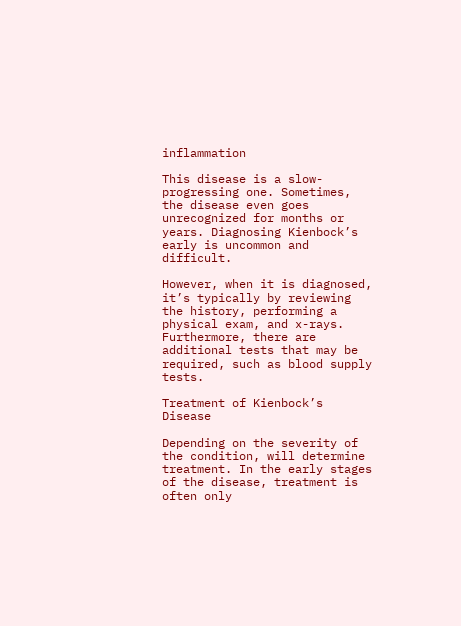inflammation

This disease is a slow-progressing one. Sometimes, the disease even goes unrecognized for months or years. Diagnosing Kienbock’s early is uncommon and difficult.

However, when it is diagnosed, it’s typically by reviewing the history, performing a physical exam, and x-rays. Furthermore, there are additional tests that may be required, such as blood supply tests.

Treatment of Kienbock’s Disease

Depending on the severity of the condition, will determine treatment. In the early stages of the disease, treatment is often only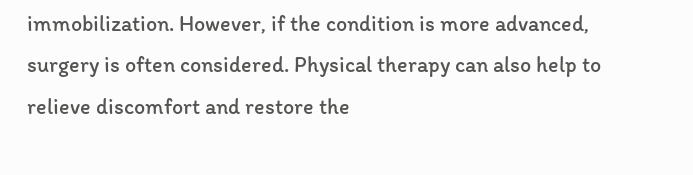immobilization. However, if the condition is more advanced, surgery is often considered. Physical therapy can also help to relieve discomfort and restore the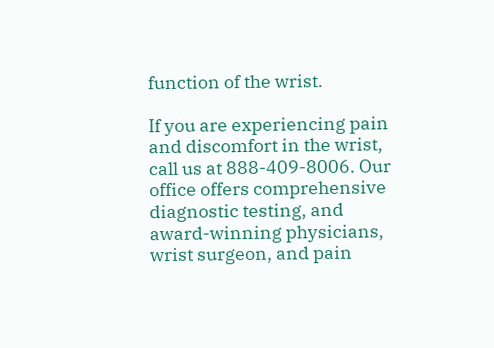function of the wrist.

If you are experiencing pain and discomfort in the wrist, call us at 888-409-8006. Our office offers comprehensive diagnostic testing, and award-winning physicians, wrist surgeon, and pain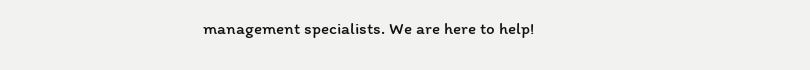management specialists. We are here to help!